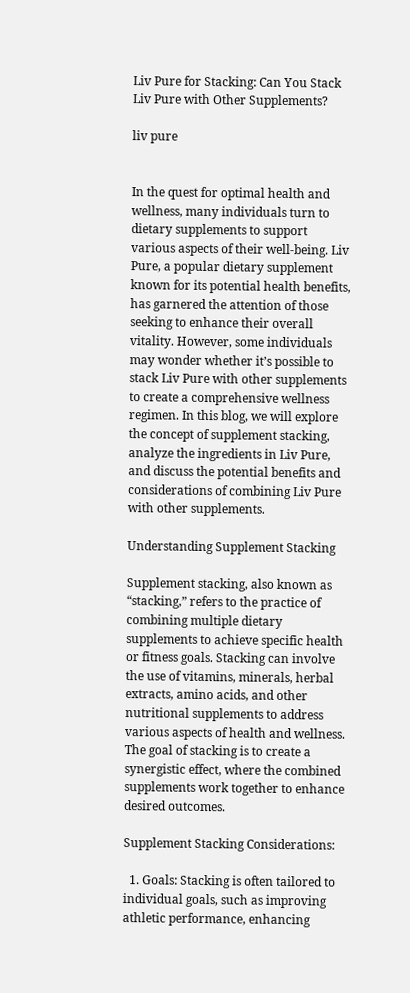Liv Pure for Stacking: Can You Stack Liv Pure with Other Supplements?

liv pure


In the quest for optimal health and wellness, many individuals turn to dietary supplements to support various aspects of their well-being. Liv Pure, a popular dietary supplement known for its potential health benefits, has garnered the attention of those seeking to enhance their overall vitality. However, some individuals may wonder whether it’s possible to stack Liv Pure with other supplements to create a comprehensive wellness regimen. In this blog, we will explore the concept of supplement stacking, analyze the ingredients in Liv Pure, and discuss the potential benefits and considerations of combining Liv Pure with other supplements.

Understanding Supplement Stacking

Supplement stacking, also known as “stacking,” refers to the practice of combining multiple dietary supplements to achieve specific health or fitness goals. Stacking can involve the use of vitamins, minerals, herbal extracts, amino acids, and other nutritional supplements to address various aspects of health and wellness. The goal of stacking is to create a synergistic effect, where the combined supplements work together to enhance desired outcomes.

Supplement Stacking Considerations:

  1. Goals: Stacking is often tailored to individual goals, such as improving athletic performance, enhancing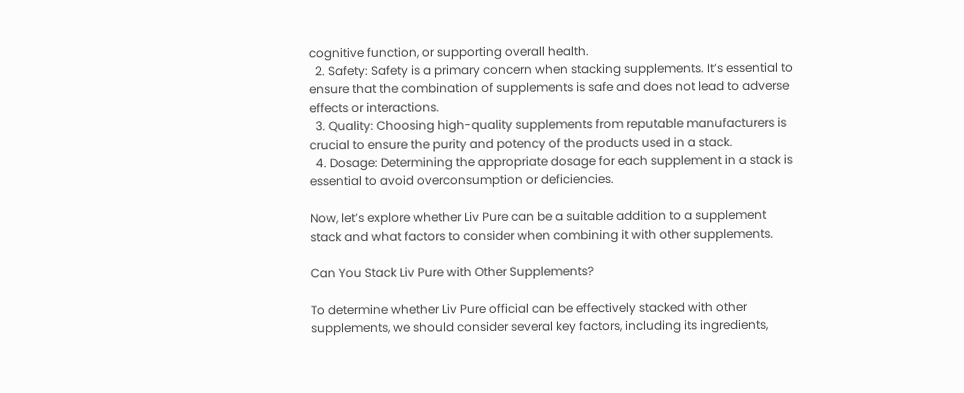cognitive function, or supporting overall health.
  2. Safety: Safety is a primary concern when stacking supplements. It’s essential to ensure that the combination of supplements is safe and does not lead to adverse effects or interactions.
  3. Quality: Choosing high-quality supplements from reputable manufacturers is crucial to ensure the purity and potency of the products used in a stack.
  4. Dosage: Determining the appropriate dosage for each supplement in a stack is essential to avoid overconsumption or deficiencies.

Now, let’s explore whether Liv Pure can be a suitable addition to a supplement stack and what factors to consider when combining it with other supplements.

Can You Stack Liv Pure with Other Supplements?

To determine whether Liv Pure official can be effectively stacked with other supplements, we should consider several key factors, including its ingredients,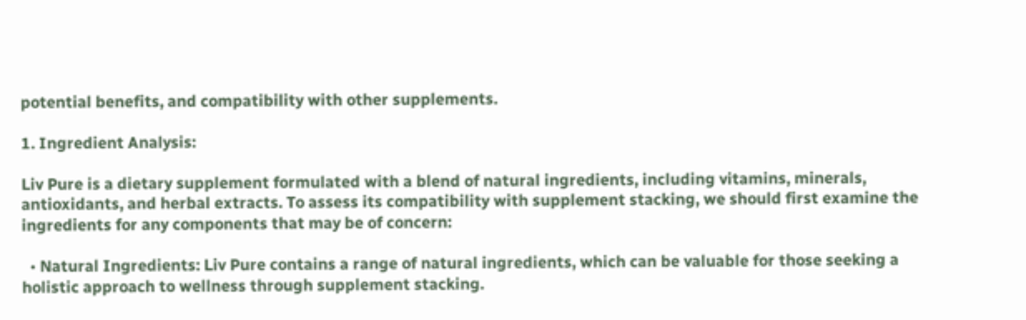potential benefits, and compatibility with other supplements.

1. Ingredient Analysis:

Liv Pure is a dietary supplement formulated with a blend of natural ingredients, including vitamins, minerals, antioxidants, and herbal extracts. To assess its compatibility with supplement stacking, we should first examine the ingredients for any components that may be of concern:

  • Natural Ingredients: Liv Pure contains a range of natural ingredients, which can be valuable for those seeking a holistic approach to wellness through supplement stacking.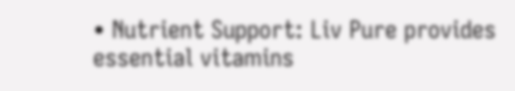• Nutrient Support: Liv Pure provides essential vitamins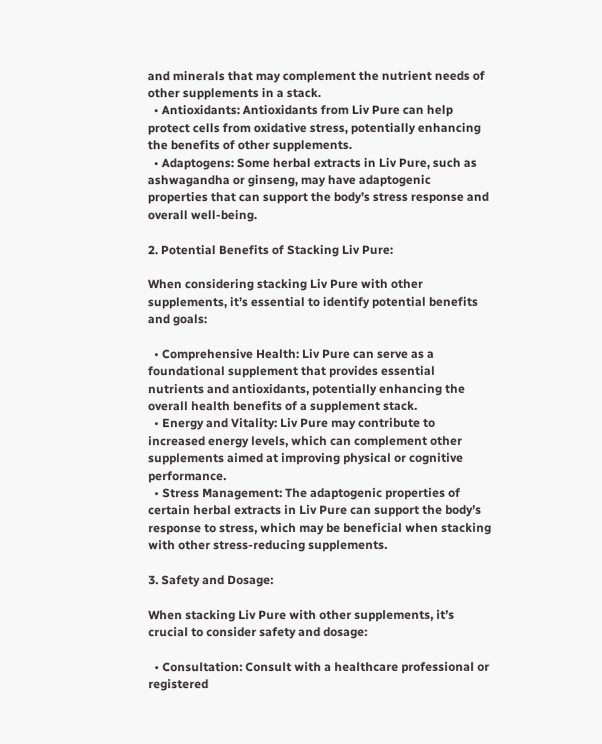and minerals that may complement the nutrient needs of other supplements in a stack.
  • Antioxidants: Antioxidants from Liv Pure can help protect cells from oxidative stress, potentially enhancing the benefits of other supplements.
  • Adaptogens: Some herbal extracts in Liv Pure, such as ashwagandha or ginseng, may have adaptogenic properties that can support the body’s stress response and overall well-being.

2. Potential Benefits of Stacking Liv Pure:

When considering stacking Liv Pure with other supplements, it’s essential to identify potential benefits and goals:

  • Comprehensive Health: Liv Pure can serve as a foundational supplement that provides essential nutrients and antioxidants, potentially enhancing the overall health benefits of a supplement stack.
  • Energy and Vitality: Liv Pure may contribute to increased energy levels, which can complement other supplements aimed at improving physical or cognitive performance.
  • Stress Management: The adaptogenic properties of certain herbal extracts in Liv Pure can support the body’s response to stress, which may be beneficial when stacking with other stress-reducing supplements.

3. Safety and Dosage:

When stacking Liv Pure with other supplements, it’s crucial to consider safety and dosage:

  • Consultation: Consult with a healthcare professional or registered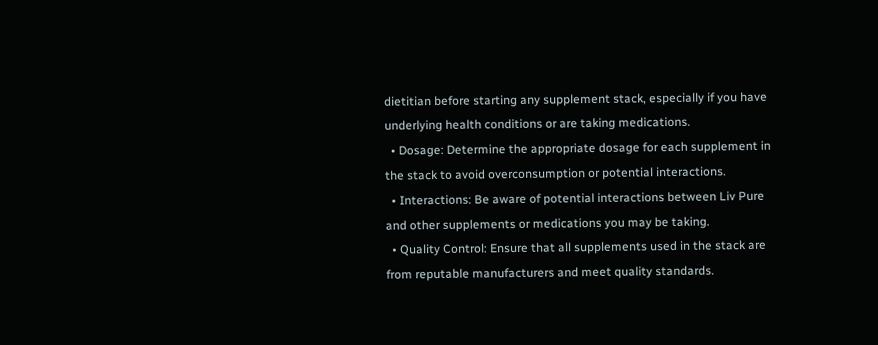dietitian before starting any supplement stack, especially if you have underlying health conditions or are taking medications.
  • Dosage: Determine the appropriate dosage for each supplement in the stack to avoid overconsumption or potential interactions.
  • Interactions: Be aware of potential interactions between Liv Pure and other supplements or medications you may be taking.
  • Quality Control: Ensure that all supplements used in the stack are from reputable manufacturers and meet quality standards.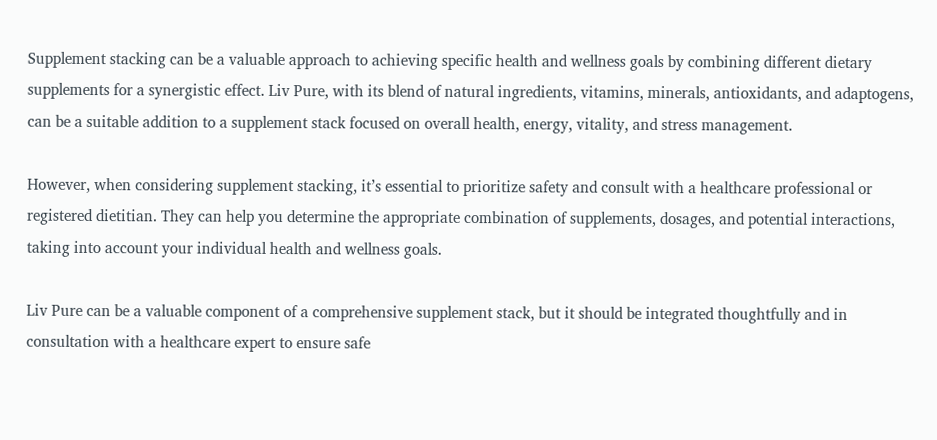Supplement stacking can be a valuable approach to achieving specific health and wellness goals by combining different dietary supplements for a synergistic effect. Liv Pure, with its blend of natural ingredients, vitamins, minerals, antioxidants, and adaptogens, can be a suitable addition to a supplement stack focused on overall health, energy, vitality, and stress management.

However, when considering supplement stacking, it’s essential to prioritize safety and consult with a healthcare professional or registered dietitian. They can help you determine the appropriate combination of supplements, dosages, and potential interactions, taking into account your individual health and wellness goals.

Liv Pure can be a valuable component of a comprehensive supplement stack, but it should be integrated thoughtfully and in consultation with a healthcare expert to ensure safe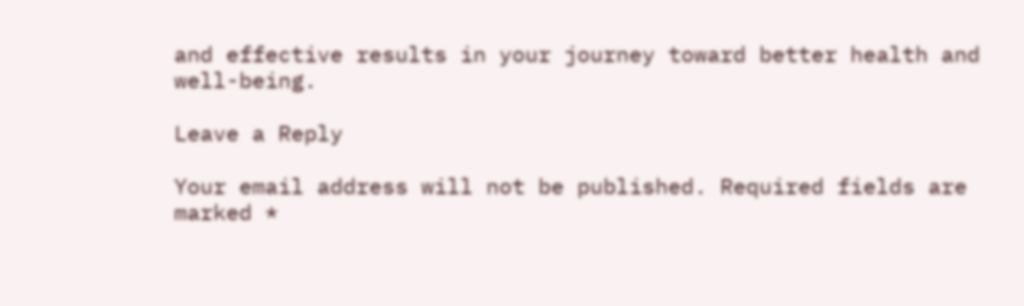and effective results in your journey toward better health and well-being.

Leave a Reply

Your email address will not be published. Required fields are marked *